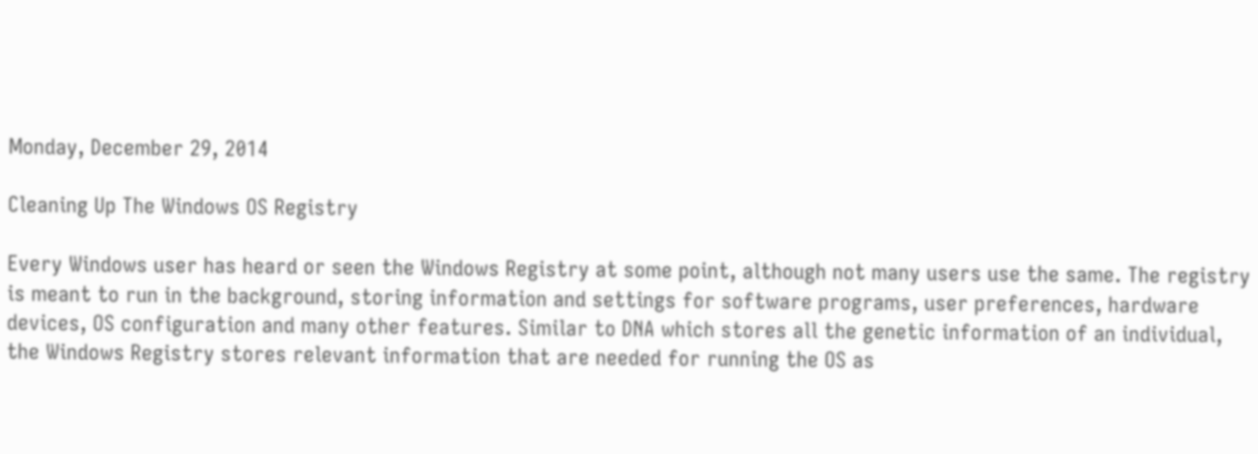Monday, December 29, 2014

Cleaning Up The Windows OS Registry

Every Windows user has heard or seen the Windows Registry at some point, although not many users use the same. The registry is meant to run in the background, storing information and settings for software programs, user preferences, hardware devices, OS configuration and many other features. Similar to DNA which stores all the genetic information of an individual, the Windows Registry stores relevant information that are needed for running the OS as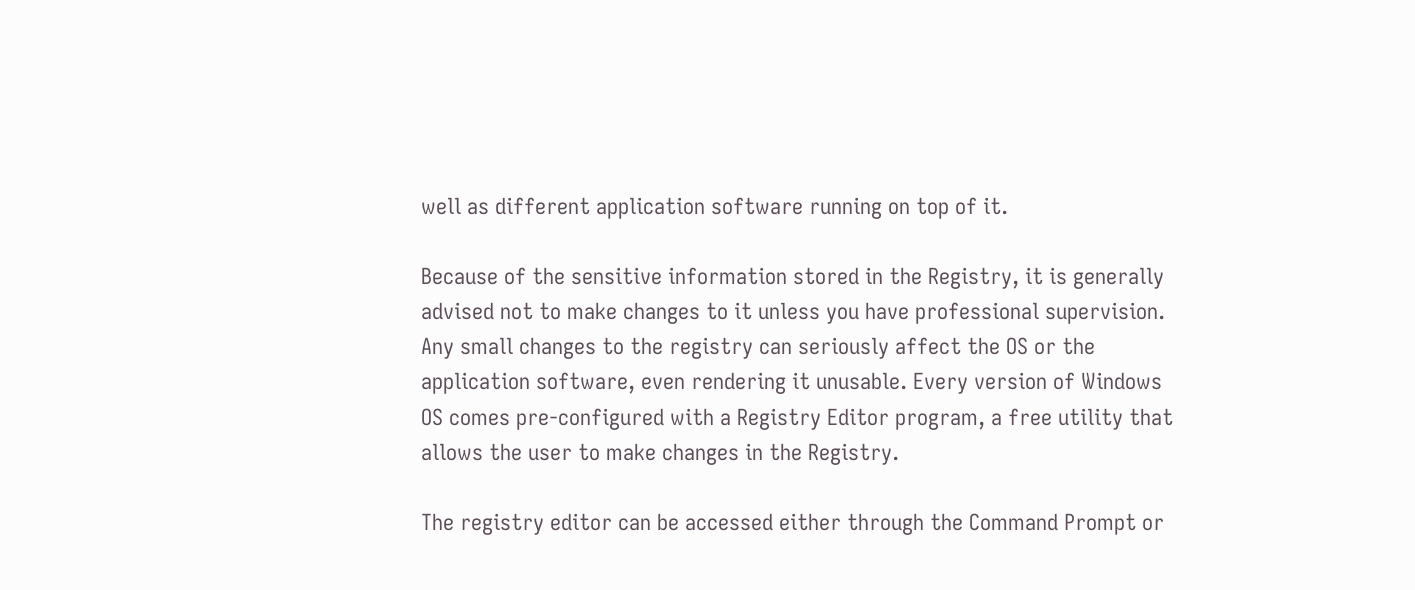well as different application software running on top of it.

Because of the sensitive information stored in the Registry, it is generally advised not to make changes to it unless you have professional supervision. Any small changes to the registry can seriously affect the OS or the application software, even rendering it unusable. Every version of Windows OS comes pre-configured with a Registry Editor program, a free utility that allows the user to make changes in the Registry.

The registry editor can be accessed either through the Command Prompt or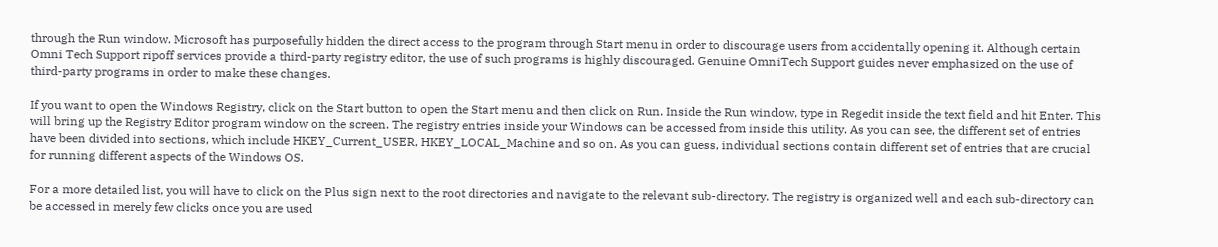through the Run window. Microsoft has purposefully hidden the direct access to the program through Start menu in order to discourage users from accidentally opening it. Although certain Omni Tech Support ripoff services provide a third-party registry editor, the use of such programs is highly discouraged. Genuine OmniTech Support guides never emphasized on the use of third-party programs in order to make these changes.

If you want to open the Windows Registry, click on the Start button to open the Start menu and then click on Run. Inside the Run window, type in Regedit inside the text field and hit Enter. This will bring up the Registry Editor program window on the screen. The registry entries inside your Windows can be accessed from inside this utility. As you can see, the different set of entries have been divided into sections, which include HKEY_Current_USER, HKEY_LOCAL_Machine and so on. As you can guess, individual sections contain different set of entries that are crucial for running different aspects of the Windows OS.

For a more detailed list, you will have to click on the Plus sign next to the root directories and navigate to the relevant sub-directory. The registry is organized well and each sub-directory can be accessed in merely few clicks once you are used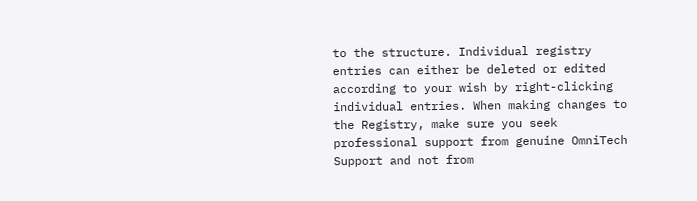to the structure. Individual registry entries can either be deleted or edited according to your wish by right-clicking individual entries. When making changes to the Registry, make sure you seek professional support from genuine OmniTech Support and not from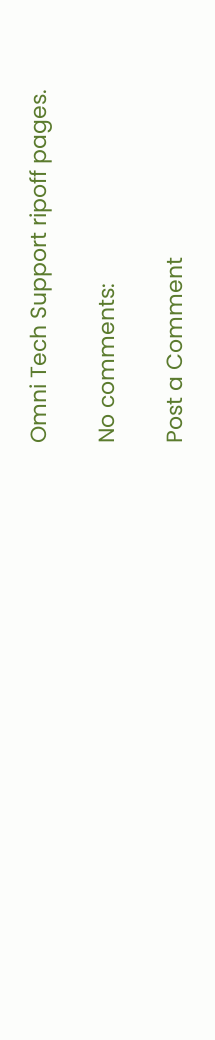Omni Tech Support ripoff pages.

No comments:

Post a Comment